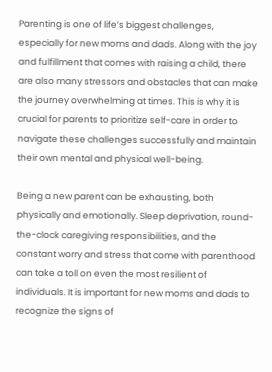Parenting is one of life’s biggest challenges, especially for new moms and dads. Along with the joy and fulfillment that comes with raising a child, there are also many stressors and obstacles that can make the journey overwhelming at times. This is why it is crucial for parents to prioritize self-care in order to navigate these challenges successfully and maintain their own mental and physical well-being.

Being a new parent can be exhausting, both physically and emotionally. Sleep deprivation, round-the-clock caregiving responsibilities, and the constant worry and stress that come with parenthood can take a toll on even the most resilient of individuals. It is important for new moms and dads to recognize the signs of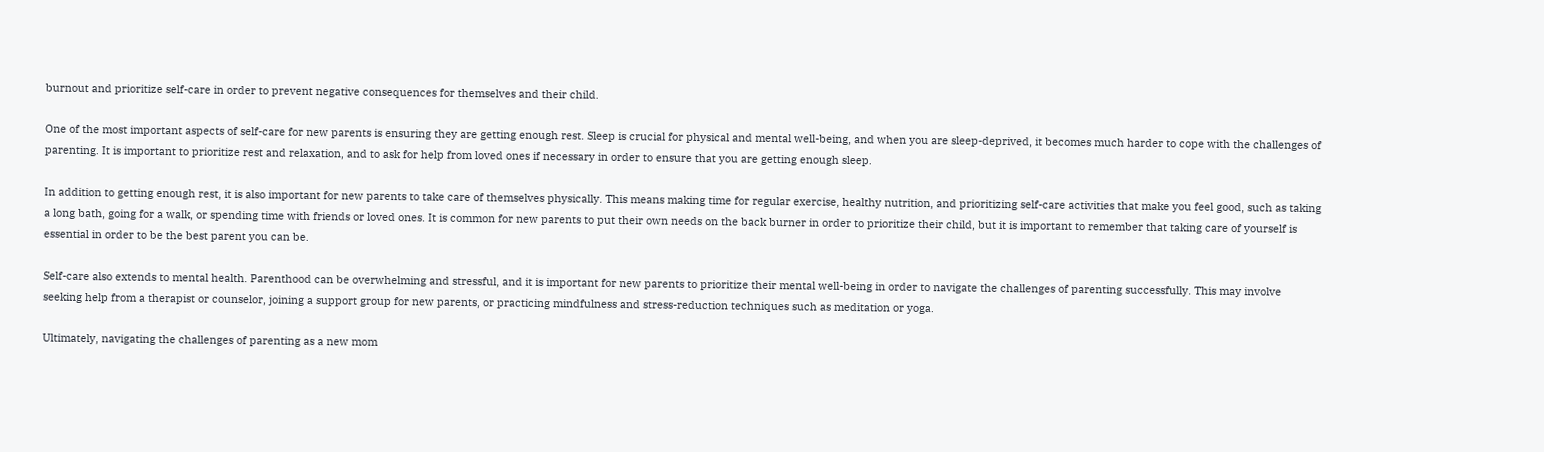burnout and prioritize self-care in order to prevent negative consequences for themselves and their child.

One of the most important aspects of self-care for new parents is ensuring they are getting enough rest. Sleep is crucial for physical and mental well-being, and when you are sleep-deprived, it becomes much harder to cope with the challenges of parenting. It is important to prioritize rest and relaxation, and to ask for help from loved ones if necessary in order to ensure that you are getting enough sleep.

In addition to getting enough rest, it is also important for new parents to take care of themselves physically. This means making time for regular exercise, healthy nutrition, and prioritizing self-care activities that make you feel good, such as taking a long bath, going for a walk, or spending time with friends or loved ones. It is common for new parents to put their own needs on the back burner in order to prioritize their child, but it is important to remember that taking care of yourself is essential in order to be the best parent you can be.

Self-care also extends to mental health. Parenthood can be overwhelming and stressful, and it is important for new parents to prioritize their mental well-being in order to navigate the challenges of parenting successfully. This may involve seeking help from a therapist or counselor, joining a support group for new parents, or practicing mindfulness and stress-reduction techniques such as meditation or yoga.

Ultimately, navigating the challenges of parenting as a new mom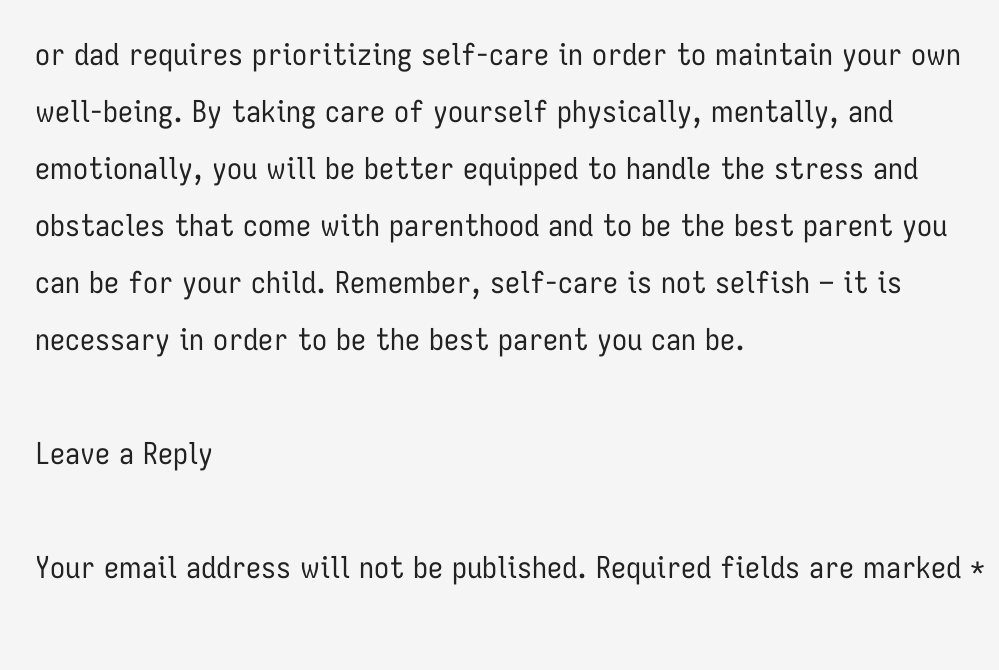or dad requires prioritizing self-care in order to maintain your own well-being. By taking care of yourself physically, mentally, and emotionally, you will be better equipped to handle the stress and obstacles that come with parenthood and to be the best parent you can be for your child. Remember, self-care is not selfish – it is necessary in order to be the best parent you can be.

Leave a Reply

Your email address will not be published. Required fields are marked *